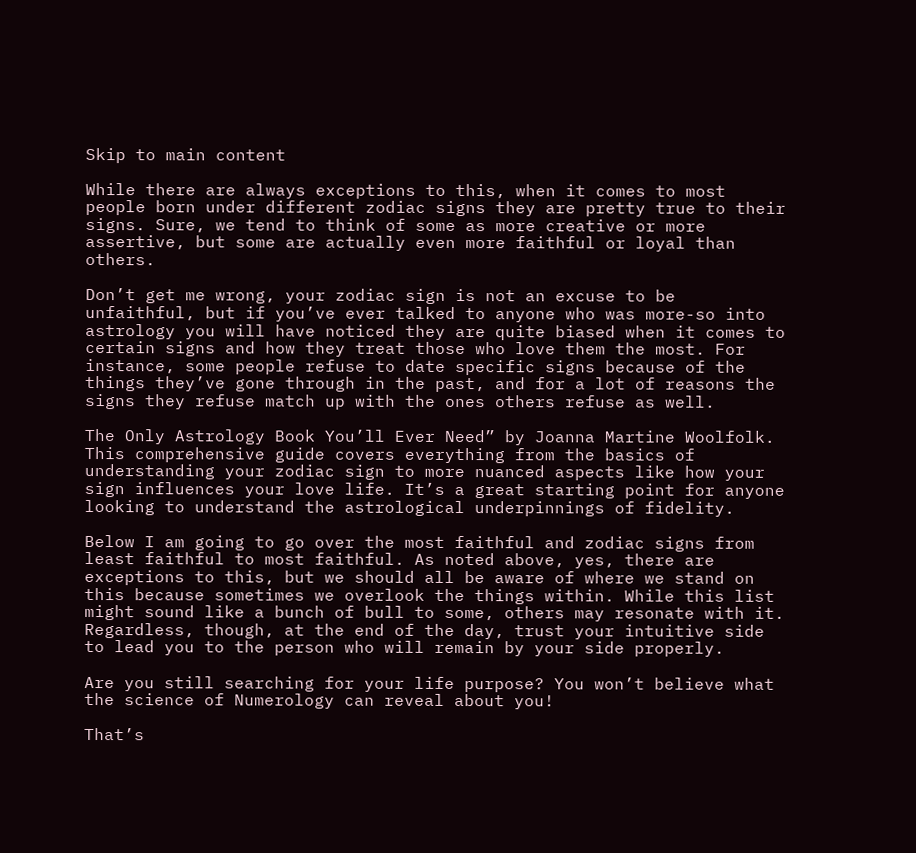Skip to main content

While there are always exceptions to this, when it comes to most people born under different zodiac signs they are pretty true to their signs. Sure, we tend to think of some as more creative or more assertive, but some are actually even more faithful or loyal than others.

Don’t get me wrong, your zodiac sign is not an excuse to be unfaithful, but if you’ve ever talked to anyone who was more-so into astrology you will have noticed they are quite biased when it comes to certain signs and how they treat those who love them the most. For instance, some people refuse to date specific signs because of the things they’ve gone through in the past, and for a lot of reasons the signs they refuse match up with the ones others refuse as well.

The Only Astrology Book You’ll Ever Need” by Joanna Martine Woolfolk. This comprehensive guide covers everything from the basics of understanding your zodiac sign to more nuanced aspects like how your sign influences your love life. It’s a great starting point for anyone looking to understand the astrological underpinnings of fidelity.

Below I am going to go over the most faithful and zodiac signs from least faithful to most faithful. As noted above, yes, there are exceptions to this, but we should all be aware of where we stand on this because sometimes we overlook the things within. While this list might sound like a bunch of bull to some, others may resonate with it. Regardless, though, at the end of the day, trust your intuitive side to lead you to the person who will remain by your side properly.

Are you still searching for your life purpose? You won’t believe what the science of Numerology can reveal about you!

That’s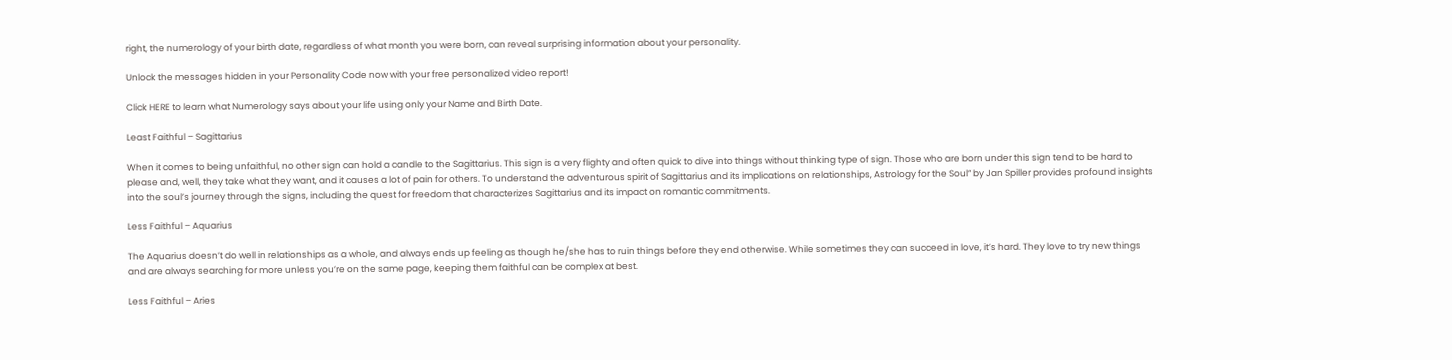right, the numerology of your birth date, regardless of what month you were born, can reveal surprising information about your personality.

Unlock the messages hidden in your Personality Code now with your free personalized video report!

Click HERE to learn what Numerology says about your life using only your Name and Birth Date.

Least Faithful – Sagittarius

When it comes to being unfaithful, no other sign can hold a candle to the Sagittarius. This sign is a very flighty and often quick to dive into things without thinking type of sign. Those who are born under this sign tend to be hard to please and, well, they take what they want, and it causes a lot of pain for others. To understand the adventurous spirit of Sagittarius and its implications on relationships, Astrology for the Soul” by Jan Spiller provides profound insights into the soul’s journey through the signs, including the quest for freedom that characterizes Sagittarius and its impact on romantic commitments.

Less Faithful – Aquarius

The Aquarius doesn’t do well in relationships as a whole, and always ends up feeling as though he/she has to ruin things before they end otherwise. While sometimes they can succeed in love, it’s hard. They love to try new things and are always searching for more unless you’re on the same page, keeping them faithful can be complex at best.

Less Faithful – Aries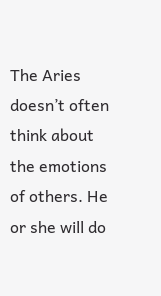The Aries doesn’t often think about the emotions of others. He or she will do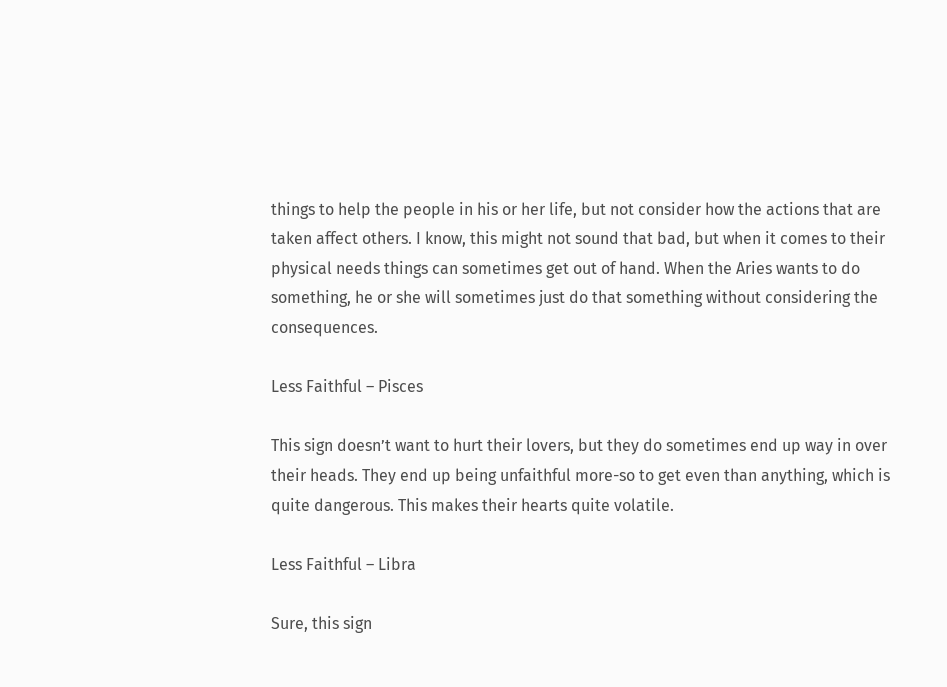things to help the people in his or her life, but not consider how the actions that are taken affect others. I know, this might not sound that bad, but when it comes to their physical needs things can sometimes get out of hand. When the Aries wants to do something, he or she will sometimes just do that something without considering the consequences.

Less Faithful – Pisces

This sign doesn’t want to hurt their lovers, but they do sometimes end up way in over their heads. They end up being unfaithful more-so to get even than anything, which is quite dangerous. This makes their hearts quite volatile.

Less Faithful – Libra

Sure, this sign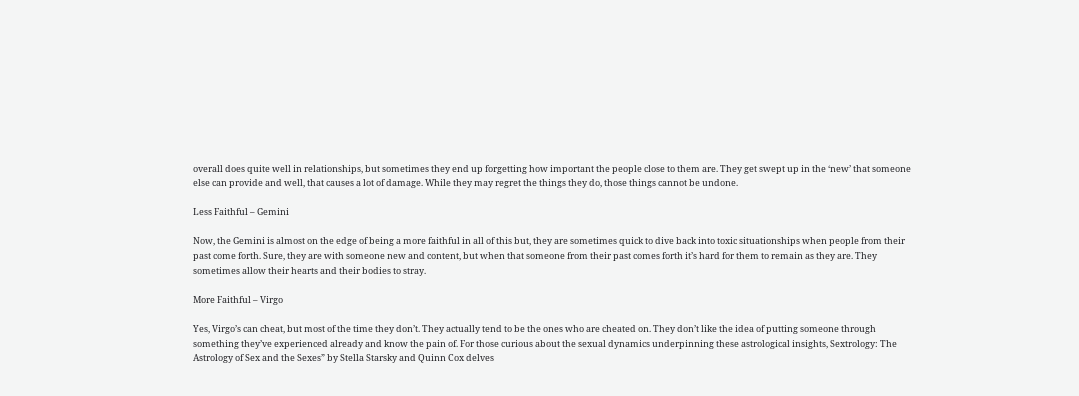overall does quite well in relationships, but sometimes they end up forgetting how important the people close to them are. They get swept up in the ‘new’ that someone else can provide and well, that causes a lot of damage. While they may regret the things they do, those things cannot be undone.

Less Faithful – Gemini

Now, the Gemini is almost on the edge of being a more faithful in all of this but, they are sometimes quick to dive back into toxic situationships when people from their past come forth. Sure, they are with someone new and content, but when that someone from their past comes forth it’s hard for them to remain as they are. They sometimes allow their hearts and their bodies to stray.

More Faithful – Virgo

Yes, Virgo’s can cheat, but most of the time they don’t. They actually tend to be the ones who are cheated on. They don’t like the idea of putting someone through something they’ve experienced already and know the pain of. For those curious about the sexual dynamics underpinning these astrological insights, Sextrology: The Astrology of Sex and the Sexes” by Stella Starsky and Quinn Cox delves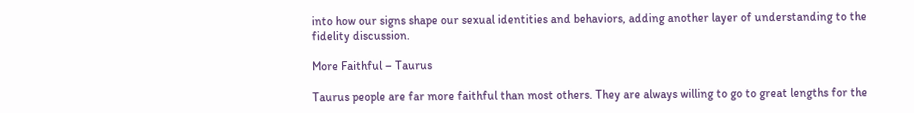into how our signs shape our sexual identities and behaviors, adding another layer of understanding to the fidelity discussion.

More Faithful – Taurus

Taurus people are far more faithful than most others. They are always willing to go to great lengths for the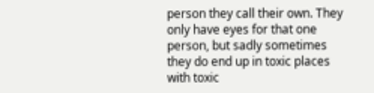person they call their own. They only have eyes for that one person, but sadly sometimes they do end up in toxic places with toxic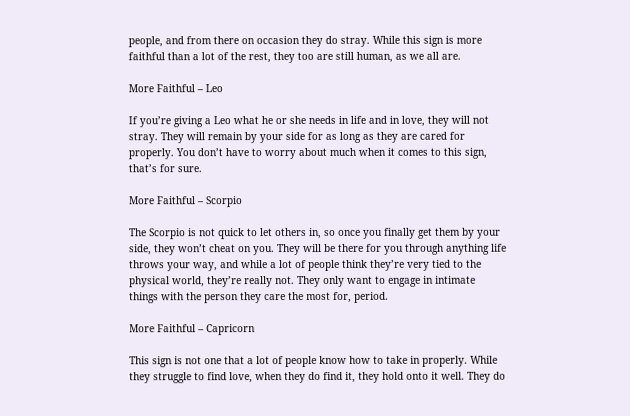people, and from there on occasion they do stray. While this sign is more faithful than a lot of the rest, they too are still human, as we all are.

More Faithful – Leo

If you’re giving a Leo what he or she needs in life and in love, they will not stray. They will remain by your side for as long as they are cared for properly. You don’t have to worry about much when it comes to this sign, that’s for sure.

More Faithful – Scorpio

The Scorpio is not quick to let others in, so once you finally get them by your side, they won’t cheat on you. They will be there for you through anything life throws your way, and while a lot of people think they’re very tied to the physical world, they’re really not. They only want to engage in intimate things with the person they care the most for, period.

More Faithful – Capricorn

This sign is not one that a lot of people know how to take in properly. While they struggle to find love, when they do find it, they hold onto it well. They do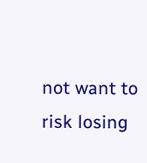not want to risk losing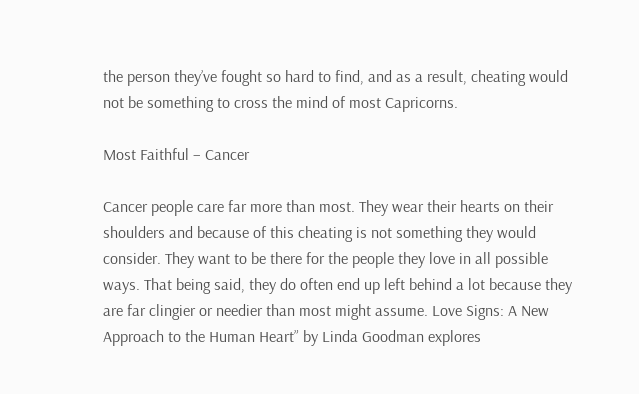the person they’ve fought so hard to find, and as a result, cheating would not be something to cross the mind of most Capricorns.

Most Faithful – Cancer

Cancer people care far more than most. They wear their hearts on their shoulders and because of this cheating is not something they would consider. They want to be there for the people they love in all possible ways. That being said, they do often end up left behind a lot because they are far clingier or needier than most might assume. Love Signs: A New Approach to the Human Heart” by Linda Goodman explores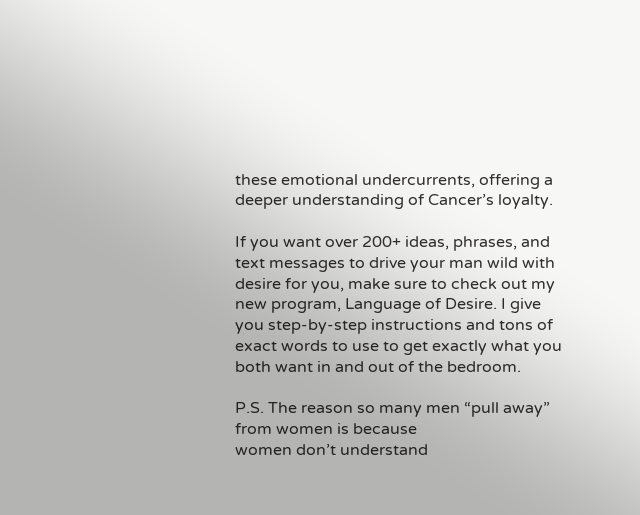these emotional undercurrents, offering a deeper understanding of Cancer’s loyalty.

If you want over 200+ ideas, phrases, and text messages to drive your man wild with desire for you, make sure to check out my new program, Language of Desire. I give you step-by-step instructions and tons of exact words to use to get exactly what you both want in and out of the bedroom.

P.S. The reason so many men “pull away” from women is because
women don’t understand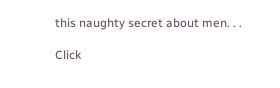this naughty secret about men. . .

Click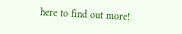here to find out more!